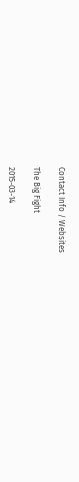Contact Info / Websites

The Big Fight

2015-03-14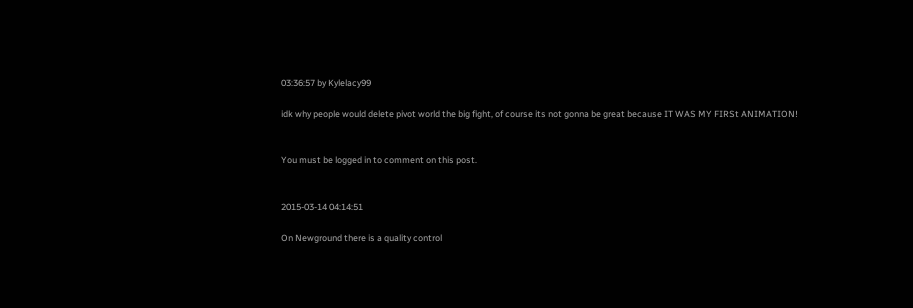03:36:57 by Kylelacy99

idk why people would delete pivot world the big fight, of course its not gonna be great because IT WAS MY FIRSt ANIMATION!


You must be logged in to comment on this post.


2015-03-14 04:14:51

On Newground there is a quality control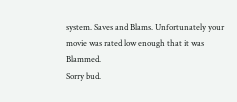system. Saves and Blams. Unfortunately your movie was rated low enough that it was Blammed.
Sorry bud.